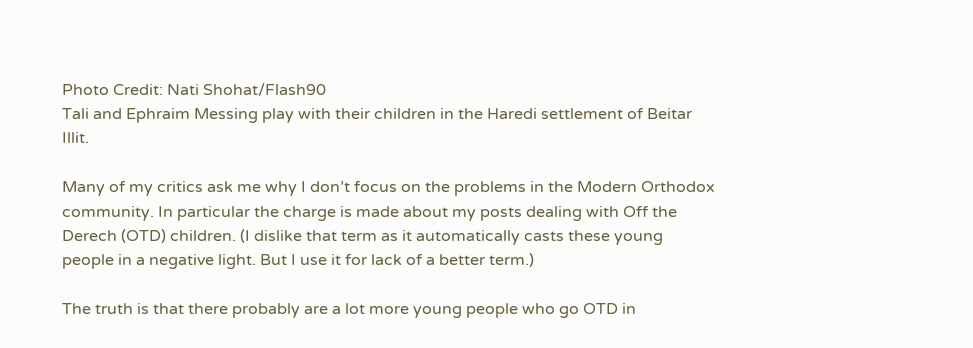Photo Credit: Nati Shohat/Flash90
Tali and Ephraim Messing play with their children in the Haredi settlement of Beitar Illit.

Many of my critics ask me why I don’t focus on the problems in the Modern Orthodox community. In particular the charge is made about my posts dealing with Off the Derech (OTD) children. (I dislike that term as it automatically casts these young people in a negative light. But I use it for lack of a better term.)

The truth is that there probably are a lot more young people who go OTD in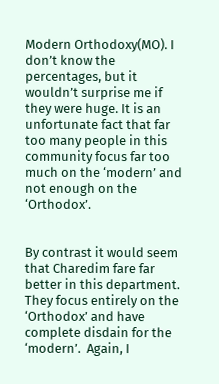Modern Orthodoxy(MO). I don’t know the percentages, but it wouldn’t surprise me if they were huge. It is an unfortunate fact that far too many people in this community focus far too much on the ‘modern’ and not enough on the ‘Orthodox’.


By contrast it would seem that Charedim fare far better in this department. They focus entirely on the ‘Orthodox’ and have complete disdain for the ‘modern’.  Again, I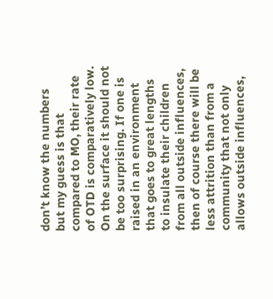don’t know the numbers but my guess is that compared to MO, their rate of OTD is comparatively low. On the surface it should not be too surprising. If one is raised in an environment that goes to great lengths to insulate their children from all outside influences, then of course there will be less attrition than from a community that not only allows outside influences,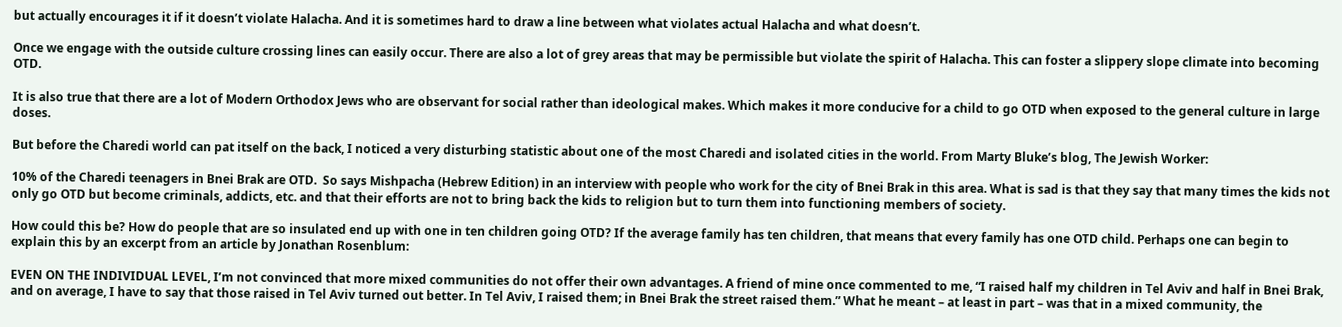but actually encourages it if it doesn’t violate Halacha. And it is sometimes hard to draw a line between what violates actual Halacha and what doesn’t.

Once we engage with the outside culture crossing lines can easily occur. There are also a lot of grey areas that may be permissible but violate the spirit of Halacha. This can foster a slippery slope climate into becoming OTD.

It is also true that there are a lot of Modern Orthodox Jews who are observant for social rather than ideological makes. Which makes it more conducive for a child to go OTD when exposed to the general culture in large doses.

But before the Charedi world can pat itself on the back, I noticed a very disturbing statistic about one of the most Charedi and isolated cities in the world. From Marty Bluke’s blog, The Jewish Worker:

10% of the Charedi teenagers in Bnei Brak are OTD.  So says Mishpacha (Hebrew Edition) in an interview with people who work for the city of Bnei Brak in this area. What is sad is that they say that many times the kids not only go OTD but become criminals, addicts, etc. and that their efforts are not to bring back the kids to religion but to turn them into functioning members of society.

How could this be? How do people that are so insulated end up with one in ten children going OTD? If the average family has ten children, that means that every family has one OTD child. Perhaps one can begin to explain this by an excerpt from an article by Jonathan Rosenblum:

EVEN ON THE INDIVIDUAL LEVEL, I’m not convinced that more mixed communities do not offer their own advantages. A friend of mine once commented to me, “I raised half my children in Tel Aviv and half in Bnei Brak, and on average, I have to say that those raised in Tel Aviv turned out better. In Tel Aviv, I raised them; in Bnei Brak the street raised them.” What he meant – at least in part – was that in a mixed community, the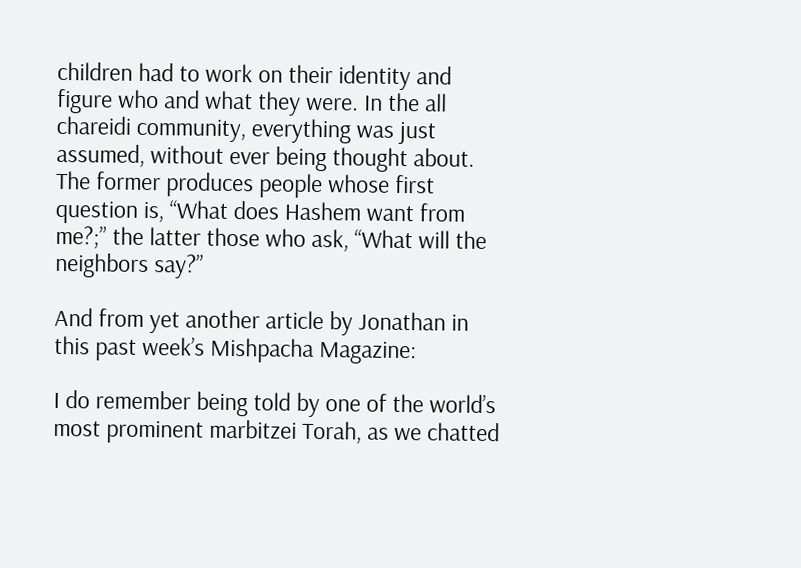children had to work on their identity and figure who and what they were. In the all chareidi community, everything was just assumed, without ever being thought about. The former produces people whose first question is, “What does Hashem want from me?;” the latter those who ask, “What will the neighbors say?”

And from yet another article by Jonathan in this past week’s Mishpacha Magazine:

I do remember being told by one of the world’s most prominent marbitzei Torah, as we chatted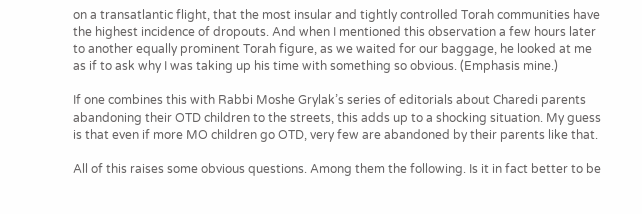on a transatlantic flight, that the most insular and tightly controlled Torah communities have the highest incidence of dropouts. And when I mentioned this observation a few hours later to another equally prominent Torah figure, as we waited for our baggage, he looked at me as if to ask why I was taking up his time with something so obvious. (Emphasis mine.)

If one combines this with Rabbi Moshe Grylak’s series of editorials about Charedi parents abandoning their OTD children to the streets, this adds up to a shocking situation. My guess is that even if more MO children go OTD, very few are abandoned by their parents like that.

All of this raises some obvious questions. Among them the following. Is it in fact better to be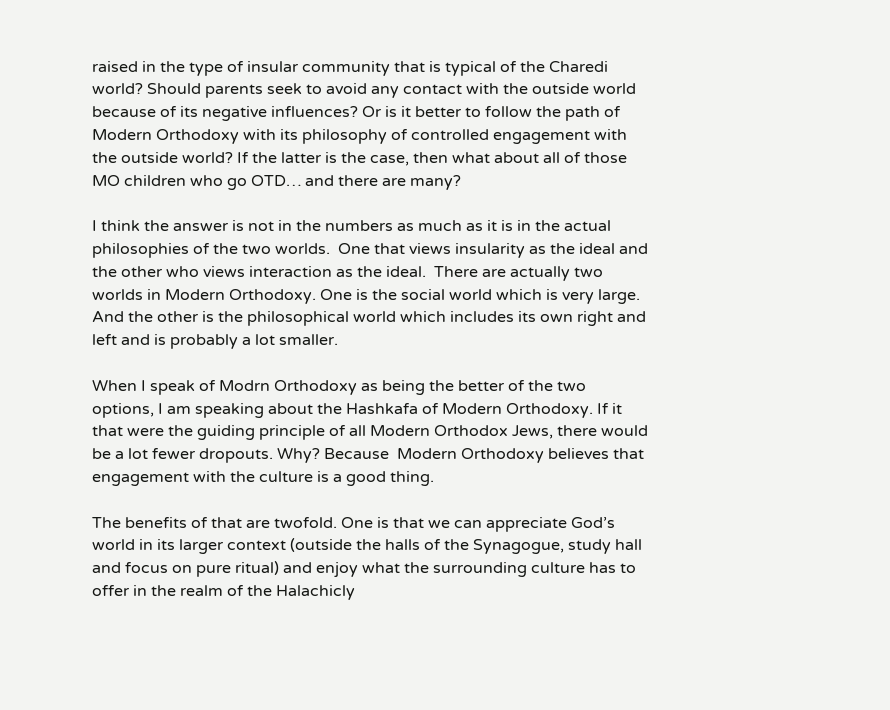raised in the type of insular community that is typical of the Charedi world? Should parents seek to avoid any contact with the outside world because of its negative influences? Or is it better to follow the path of Modern Orthodoxy with its philosophy of controlled engagement with the outside world? If the latter is the case, then what about all of those MO children who go OTD… and there are many?

I think the answer is not in the numbers as much as it is in the actual philosophies of the two worlds.  One that views insularity as the ideal and the other who views interaction as the ideal.  There are actually two worlds in Modern Orthodoxy. One is the social world which is very large. And the other is the philosophical world which includes its own right and left and is probably a lot smaller.

When I speak of Modrn Orthodoxy as being the better of the two options, I am speaking about the Hashkafa of Modern Orthodoxy. If it that were the guiding principle of all Modern Orthodox Jews, there would be a lot fewer dropouts. Why? Because  Modern Orthodoxy believes that engagement with the culture is a good thing.

The benefits of that are twofold. One is that we can appreciate God’s world in its larger context (outside the halls of the Synagogue, study hall and focus on pure ritual) and enjoy what the surrounding culture has to offer in the realm of the Halachicly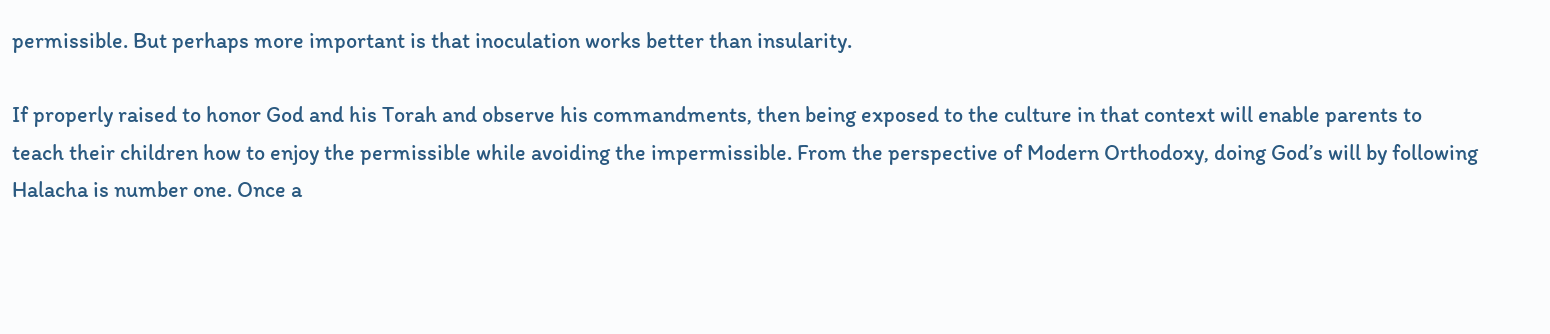permissible. But perhaps more important is that inoculation works better than insularity.

If properly raised to honor God and his Torah and observe his commandments, then being exposed to the culture in that context will enable parents to teach their children how to enjoy the permissible while avoiding the impermissible. From the perspective of Modern Orthodoxy, doing God’s will by following Halacha is number one. Once a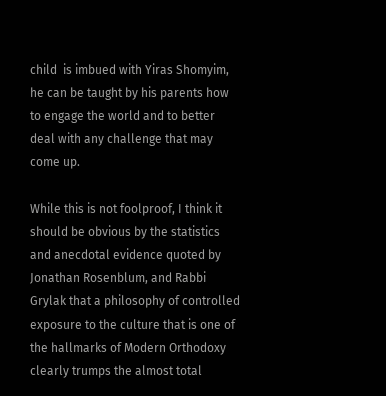child  is imbued with Yiras Shomyim, he can be taught by his parents how to engage the world and to better deal with any challenge that may come up.

While this is not foolproof, I think it should be obvious by the statistics and anecdotal evidence quoted by Jonathan Rosenblum, and Rabbi Grylak that a philosophy of controlled exposure to the culture that is one of the hallmarks of Modern Orthodoxy clearly trumps the almost total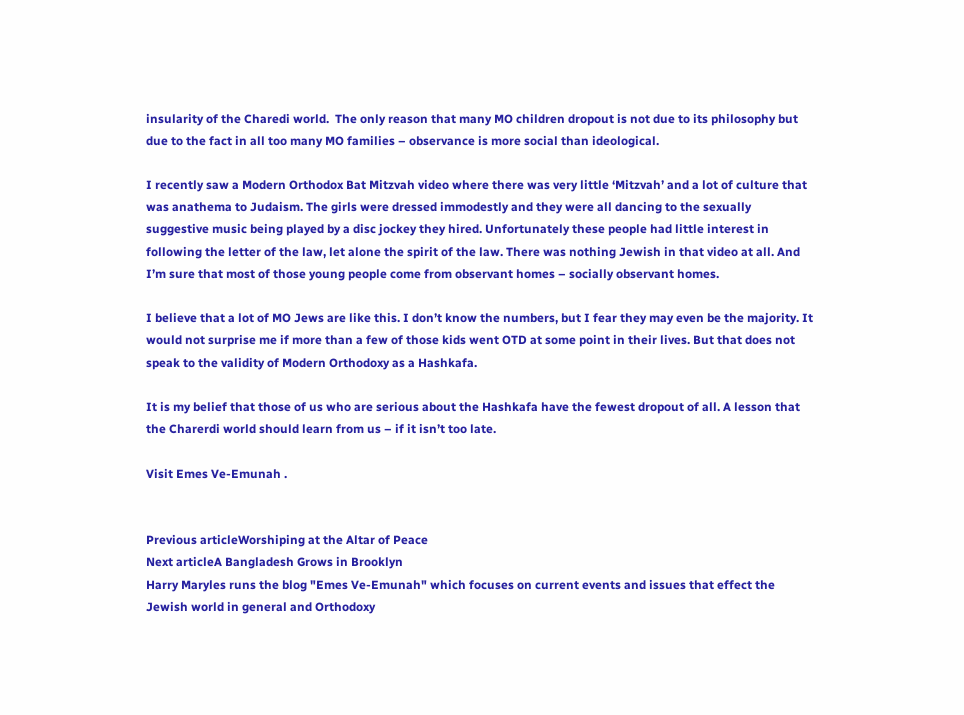insularity of the Charedi world.  The only reason that many MO children dropout is not due to its philosophy but due to the fact in all too many MO families – observance is more social than ideological.

I recently saw a Modern Orthodox Bat Mitzvah video where there was very little ‘Mitzvah’ and a lot of culture that was anathema to Judaism. The girls were dressed immodestly and they were all dancing to the sexually suggestive music being played by a disc jockey they hired. Unfortunately these people had little interest in following the letter of the law, let alone the spirit of the law. There was nothing Jewish in that video at all. And I’m sure that most of those young people come from observant homes – socially observant homes.

I believe that a lot of MO Jews are like this. I don’t know the numbers, but I fear they may even be the majority. It would not surprise me if more than a few of those kids went OTD at some point in their lives. But that does not speak to the validity of Modern Orthodoxy as a Hashkafa.

It is my belief that those of us who are serious about the Hashkafa have the fewest dropout of all. A lesson that the Charerdi world should learn from us – if it isn’t too late.

Visit Emes Ve-Emunah .


Previous articleWorshiping at the Altar of Peace
Next articleA Bangladesh Grows in Brooklyn
Harry Maryles runs the blog "Emes Ve-Emunah" which focuses on current events and issues that effect the Jewish world in general and Orthodoxy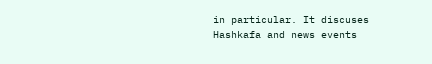in particular. It discuses Hashkafa and news events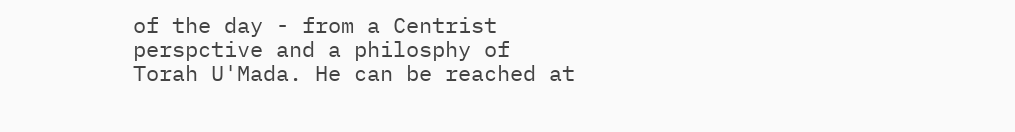of the day - from a Centrist perspctive and a philosphy of Torah U'Mada. He can be reached at